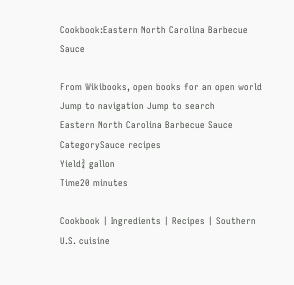Cookbook:Eastern North Carolina Barbecue Sauce

From Wikibooks, open books for an open world
Jump to navigation Jump to search
Eastern North Carolina Barbecue Sauce
CategorySauce recipes
Yield¾ gallon
Time20 minutes

Cookbook | Ingredients | Recipes | Southern U.S. cuisine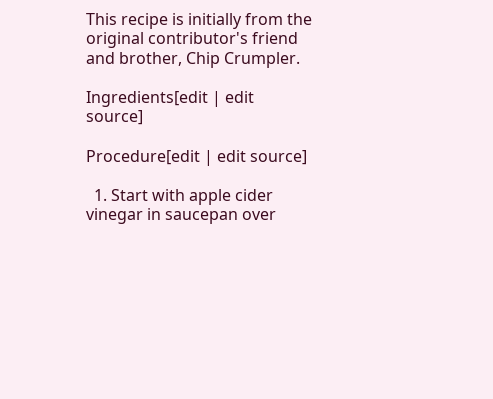This recipe is initially from the original contributor's friend and brother, Chip Crumpler.

Ingredients[edit | edit source]

Procedure[edit | edit source]

  1. Start with apple cider vinegar in saucepan over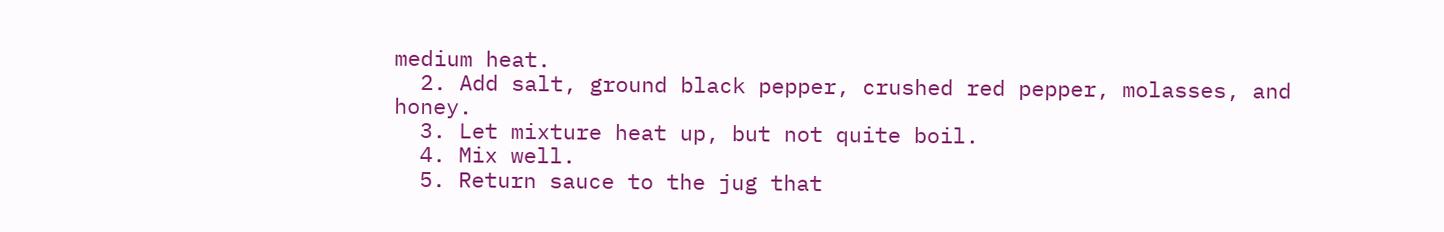medium heat.
  2. Add salt, ground black pepper, crushed red pepper, molasses, and honey.
  3. Let mixture heat up, but not quite boil.
  4. Mix well.
  5. Return sauce to the jug that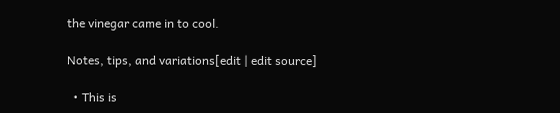the vinegar came in to cool.

Notes, tips, and variations[edit | edit source]

  • This is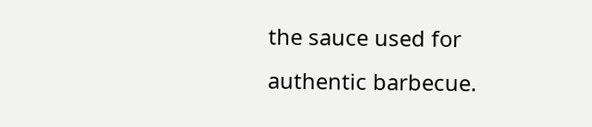the sauce used for authentic barbecue.